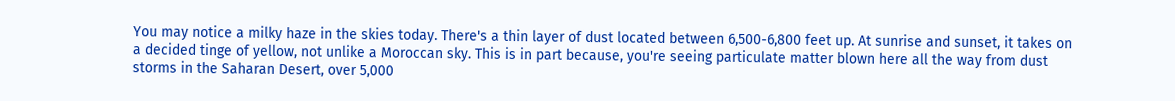You may notice a milky haze in the skies today. There's a thin layer of dust located between 6,500-6,800 feet up. At sunrise and sunset, it takes on a decided tinge of yellow, not unlike a Moroccan sky. This is in part because, you're seeing particulate matter blown here all the way from dust storms in the Saharan Desert, over 5,000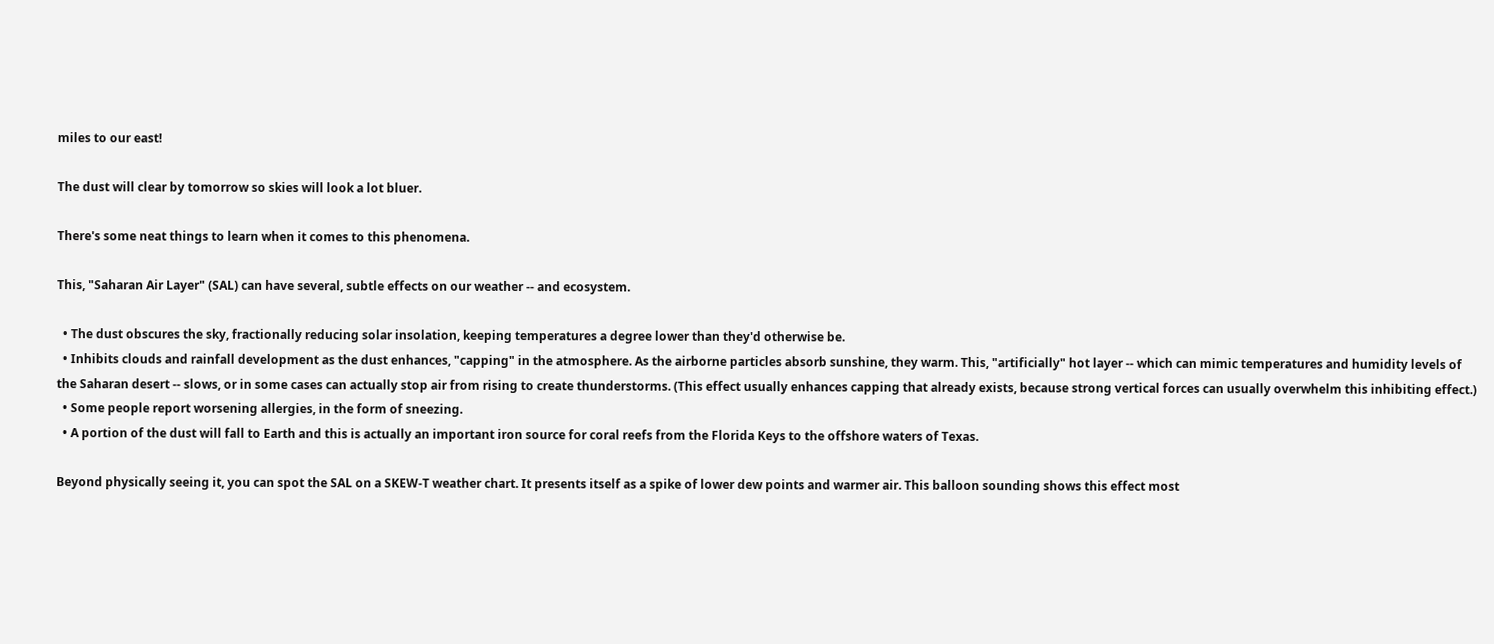miles to our east!

The dust will clear by tomorrow so skies will look a lot bluer.

There's some neat things to learn when it comes to this phenomena.

This, "Saharan Air Layer" (SAL) can have several, subtle effects on our weather -- and ecosystem.

  • The dust obscures the sky, fractionally reducing solar insolation, keeping temperatures a degree lower than they'd otherwise be.
  • Inhibits clouds and rainfall development as the dust enhances, "capping" in the atmosphere. As the airborne particles absorb sunshine, they warm. This, "artificially" hot layer -- which can mimic temperatures and humidity levels of the Saharan desert -- slows, or in some cases can actually stop air from rising to create thunderstorms. (This effect usually enhances capping that already exists, because strong vertical forces can usually overwhelm this inhibiting effect.)
  • Some people report worsening allergies, in the form of sneezing.
  • A portion of the dust will fall to Earth and this is actually an important iron source for coral reefs from the Florida Keys to the offshore waters of Texas.

Beyond physically seeing it, you can spot the SAL on a SKEW-T weather chart. It presents itself as a spike of lower dew points and warmer air. This balloon sounding shows this effect most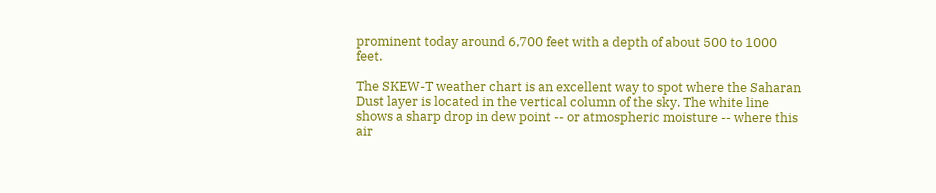prominent today around 6,700 feet with a depth of about 500 to 1000 feet.

The SKEW-T weather chart is an excellent way to spot where the Saharan Dust layer is located in the vertical column of the sky. The white line shows a sharp drop in dew point -- or atmospheric moisture -- where this air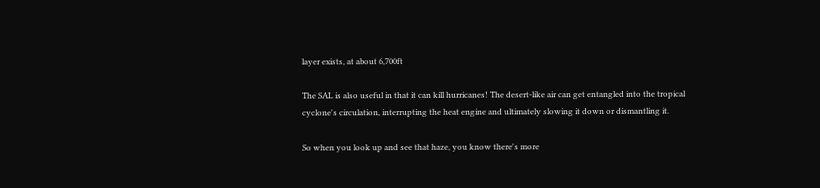layer exists, at about 6,700ft

The SAL is also useful in that it can kill hurricanes! The desert-like air can get entangled into the tropical cyclone's circulation, interrupting the heat engine and ultimately slowing it down or dismantling it.

So when you look up and see that haze, you know there's more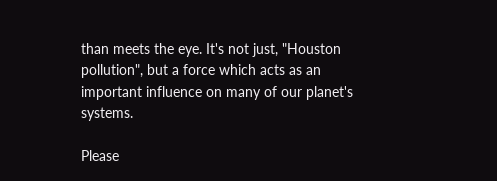than meets the eye. It's not just, "Houston pollution", but a force which acts as an important influence on many of our planet's systems.

Please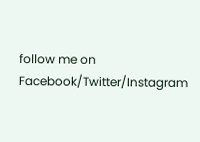follow me on Facebook/Twitter/Instagram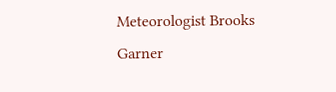Meteorologist Brooks Garner